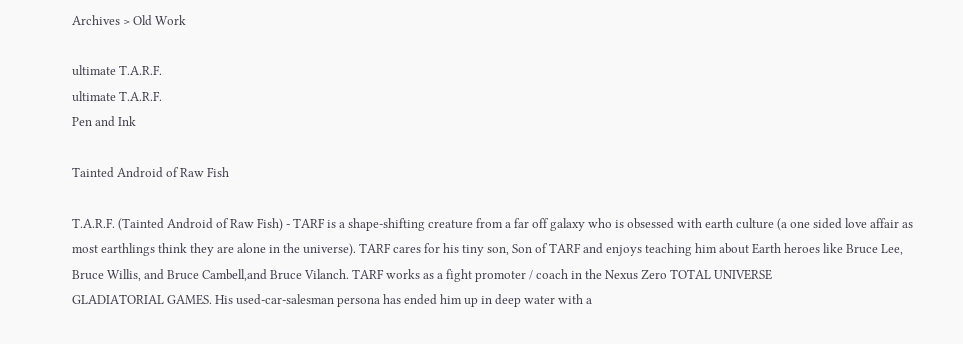Archives > Old Work

ultimate T.A.R.F.
ultimate T.A.R.F.
Pen and Ink

Tainted Android of Raw Fish

T.A.R.F. (Tainted Android of Raw Fish) - TARF is a shape-shifting creature from a far off galaxy who is obsessed with earth culture (a one sided love affair as most earthlings think they are alone in the universe). TARF cares for his tiny son, Son of TARF and enjoys teaching him about Earth heroes like Bruce Lee, Bruce Willis, and Bruce Cambell,and Bruce Vilanch. TARF works as a fight promoter / coach in the Nexus Zero TOTAL UNIVERSE
GLADIATORIAL GAMES. His used-car-salesman persona has ended him up in deep water with a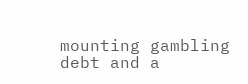mounting gambling debt and a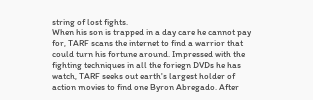string of lost fights.
When his son is trapped in a day care he cannot pay for, TARF scans the internet to find a warrior that could turn his fortune around. Impressed with the fighting techniques in all the foriegn DVDs he has watch, TARF seeks out earth's largest holder of action movies to find one Byron Abregado. After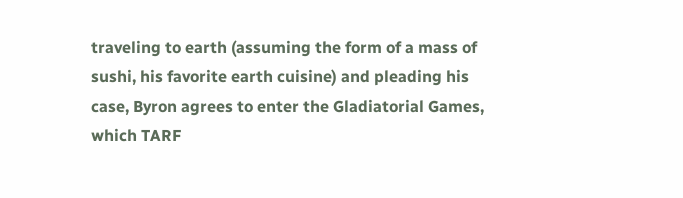traveling to earth (assuming the form of a mass of sushi, his favorite earth cuisine) and pleading his case, Byron agrees to enter the Gladiatorial Games, which TARF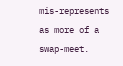mis-represents as more of a swap-meet.